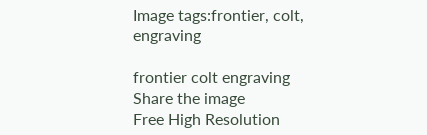Image tags:frontier, colt, engraving

frontier colt engraving
Share the image
Free High Resolution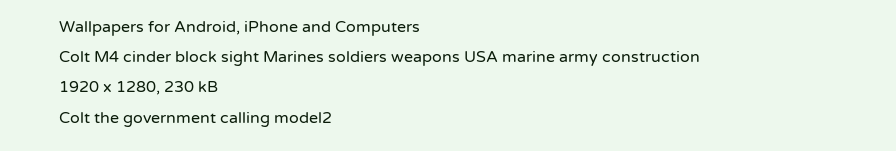Wallpapers for Android, iPhone and Computers
Colt M4 cinder block sight Marines soldiers weapons USA marine army construction
1920 x 1280, 230 kB
Colt the government calling model2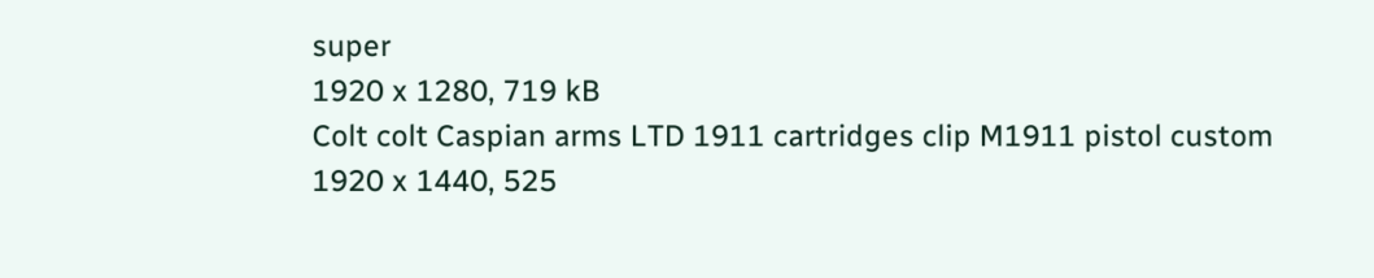super
1920 x 1280, 719 kB
Colt colt Caspian arms LTD 1911 cartridges clip M1911 pistol custom
1920 x 1440, 525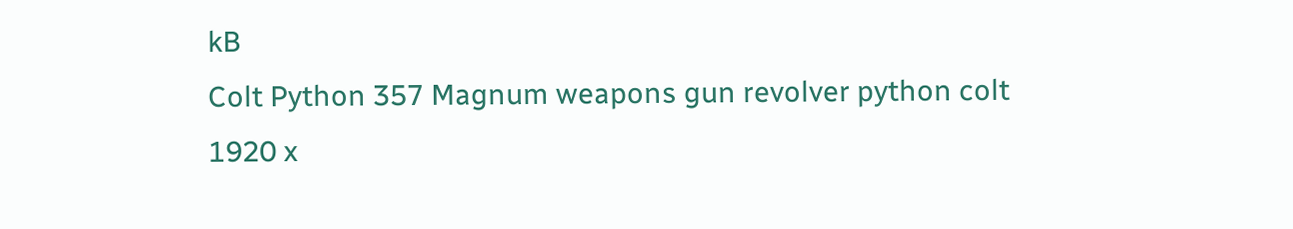kB
Colt Python 357 Magnum weapons gun revolver python colt
1920 x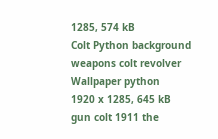1285, 574 kB
Colt Python background weapons colt revolver Wallpaper python
1920 x 1285, 645 kB
gun colt 1911 the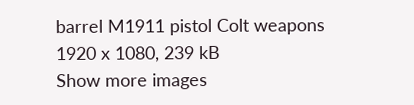barrel M1911 pistol Colt weapons
1920 x 1080, 239 kB
Show more images